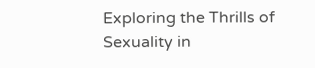Exploring the Thrills of Sexuality in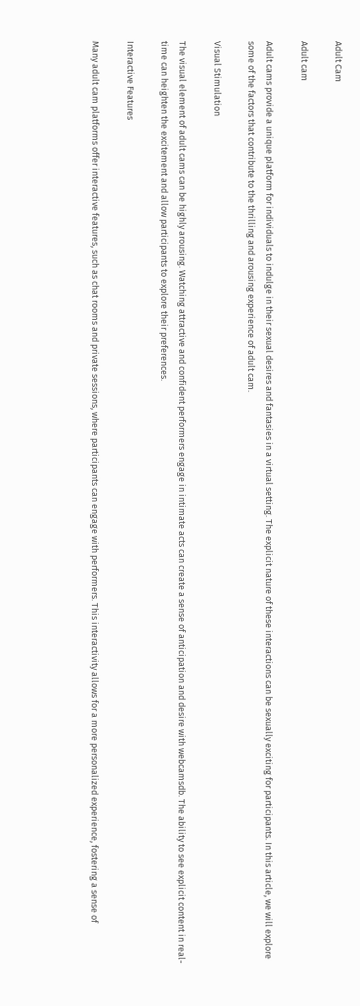Adult Cam

Adult cam

Adult cams provide a unique platform for individuals to indulge in their sexual desires and fantasies in a virtual setting. The explicit nature of these interactions can be sexually exciting for participants. In this article, we will explore some of the factors that contribute to the thrilling and arousing experience of adult cam.

Visual Stimulation

The visual element of adult cams can be highly arousing. Watching attractive and confident performers engage in intimate acts can create a sense of anticipation and desire with webcamsdb. The ability to see explicit content in real-time can heighten the excitement and allow participants to explore their preferences.

Interactive Features

Many adult cam platforms offer interactive features, such as chat rooms and private sessions, where participants can engage with performers. This interactivity allows for a more personalized experience, fostering a sense of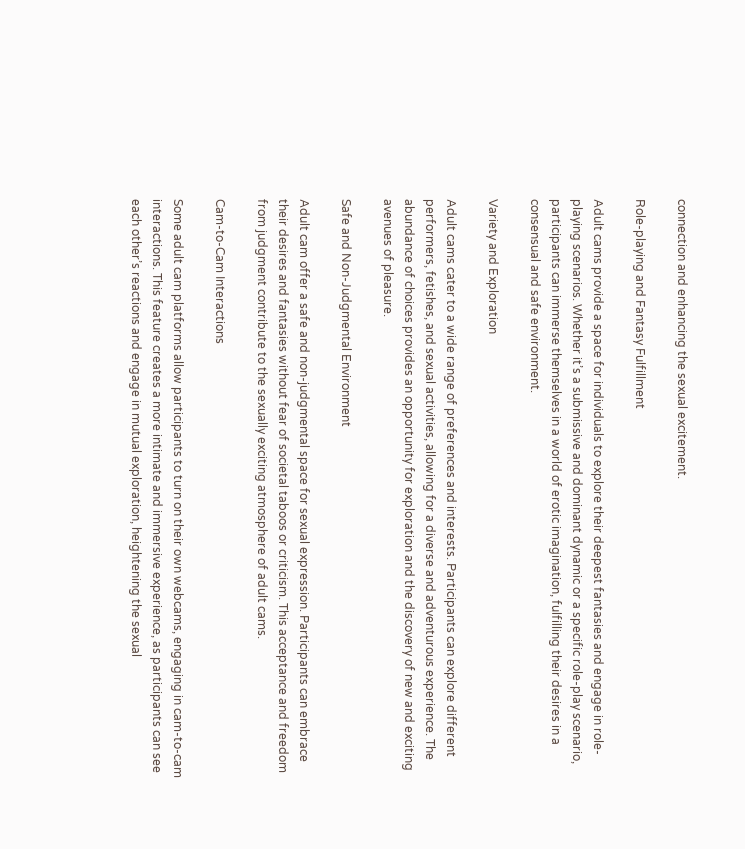connection and enhancing the sexual excitement.

Role-playing and Fantasy Fulfillment

Adult cams provide a space for individuals to explore their deepest fantasies and engage in role-playing scenarios. Whether it’s a submissive and dominant dynamic or a specific role-play scenario, participants can immerse themselves in a world of erotic imagination, fulfilling their desires in a consensual and safe environment.

Variety and Exploration

Adult cams cater to a wide range of preferences and interests. Participants can explore different performers, fetishes, and sexual activities, allowing for a diverse and adventurous experience. The abundance of choices provides an opportunity for exploration and the discovery of new and exciting avenues of pleasure.

Safe and Non-Judgmental Environment

Adult cam offer a safe and non-judgmental space for sexual expression. Participants can embrace their desires and fantasies without fear of societal taboos or criticism. This acceptance and freedom from judgment contribute to the sexually exciting atmosphere of adult cams.

Cam-to-Cam Interactions

Some adult cam platforms allow participants to turn on their own webcams, engaging in cam-to-cam interactions. This feature creates a more intimate and immersive experience, as participants can see each other’s reactions and engage in mutual exploration, heightening the sexual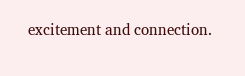excitement and connection.